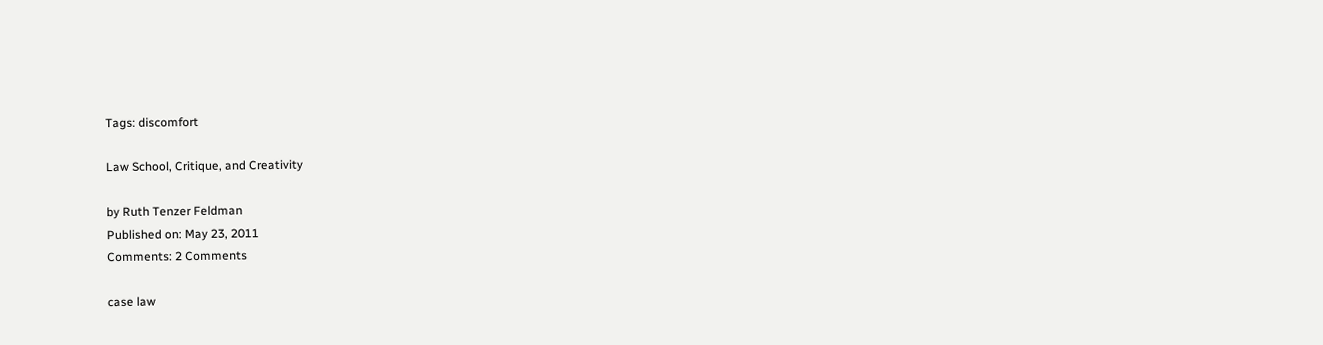Tags: discomfort

Law School, Critique, and Creativity

by Ruth Tenzer Feldman
Published on: May 23, 2011
Comments: 2 Comments

case law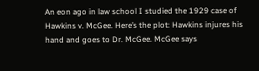An eon ago in law school I studied the 1929 case of Hawkins v. McGee. Here’s the plot: Hawkins injures his hand and goes to Dr. McGee. McGee says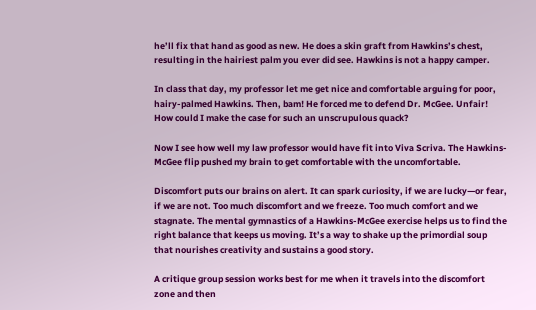he’ll fix that hand as good as new. He does a skin graft from Hawkins’s chest, resulting in the hairiest palm you ever did see. Hawkins is not a happy camper.

In class that day, my professor let me get nice and comfortable arguing for poor, hairy-palmed Hawkins. Then, bam! He forced me to defend Dr. McGee. Unfair! How could I make the case for such an unscrupulous quack?

Now I see how well my law professor would have fit into Viva Scriva. The Hawkins-McGee flip pushed my brain to get comfortable with the uncomfortable.

Discomfort puts our brains on alert. It can spark curiosity, if we are lucky—or fear, if we are not. Too much discomfort and we freeze. Too much comfort and we stagnate. The mental gymnastics of a Hawkins-McGee exercise helps us to find the right balance that keeps us moving. It’s a way to shake up the primordial soup that nourishes creativity and sustains a good story.

A critique group session works best for me when it travels into the discomfort zone and then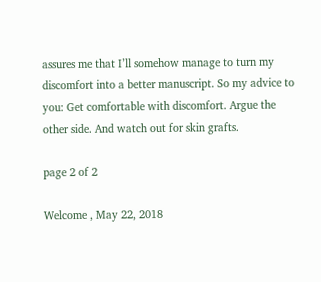assures me that I’ll somehow manage to turn my discomfort into a better manuscript. So my advice to you: Get comfortable with discomfort. Argue the other side. And watch out for skin grafts.

page 2 of 2

Welcome , May 22, 2018